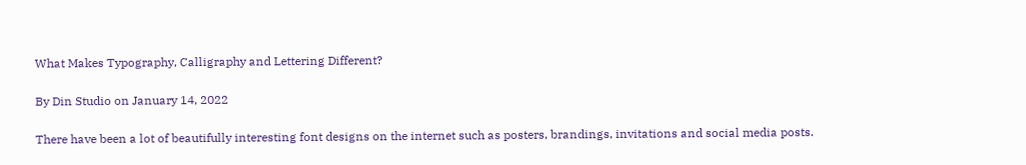What Makes Typography, Calligraphy and Lettering Different?

By Din Studio on January 14, 2022

There have been a lot of beautifully interesting font designs on the internet such as posters, brandings, invitations and social media posts.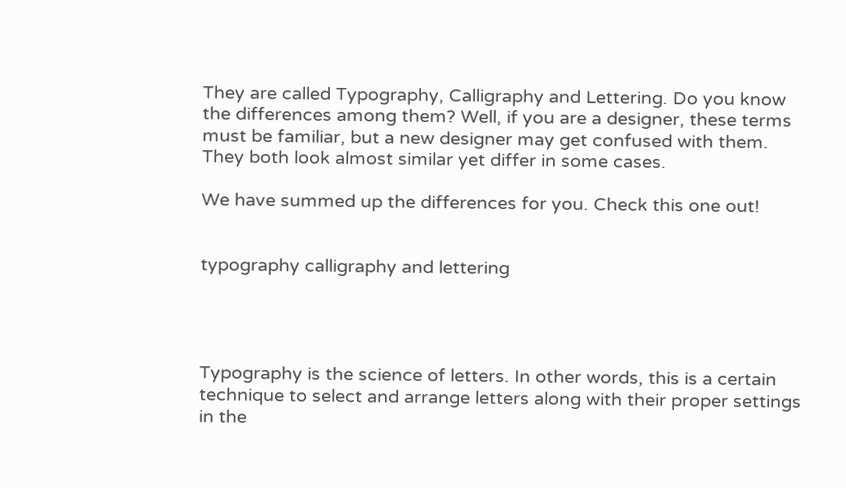They are called Typography, Calligraphy and Lettering. Do you know the differences among them? Well, if you are a designer, these terms must be familiar, but a new designer may get confused with them. They both look almost similar yet differ in some cases.

We have summed up the differences for you. Check this one out!


typography calligraphy and lettering




Typography is the science of letters. In other words, this is a certain technique to select and arrange letters along with their proper settings in the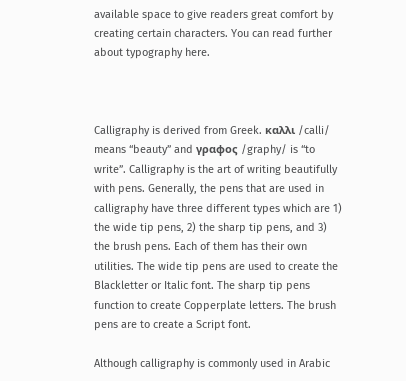available space to give readers great comfort by creating certain characters. You can read further about typography here.



Calligraphy is derived from Greek. καλλι /calli/ means “beauty” and γραφος /graphy/ is “to write”. Calligraphy is the art of writing beautifully with pens. Generally, the pens that are used in calligraphy have three different types which are 1) the wide tip pens, 2) the sharp tip pens, and 3) the brush pens. Each of them has their own utilities. The wide tip pens are used to create the Blackletter or Italic font. The sharp tip pens function to create Copperplate letters. The brush pens are to create a Script font.

Although calligraphy is commonly used in Arabic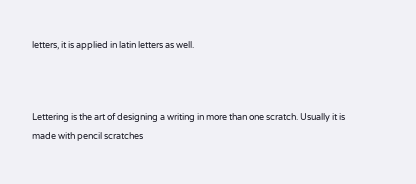letters, it is applied in latin letters as well.



Lettering is the art of designing a writing in more than one scratch. Usually it is made with pencil scratches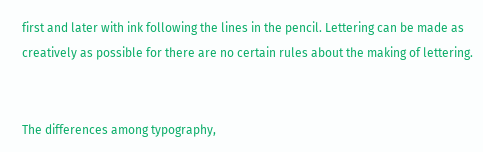first and later with ink following the lines in the pencil. Lettering can be made as creatively as possible for there are no certain rules about the making of lettering.


The differences among typography,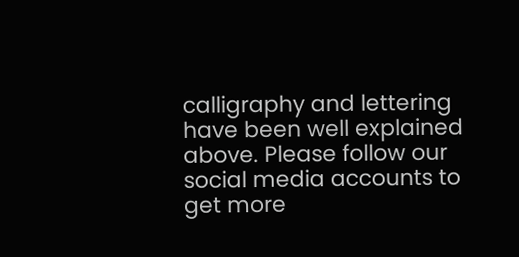calligraphy and lettering have been well explained above. Please follow our social media accounts to get more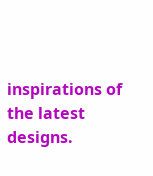inspirations of the latest designs.